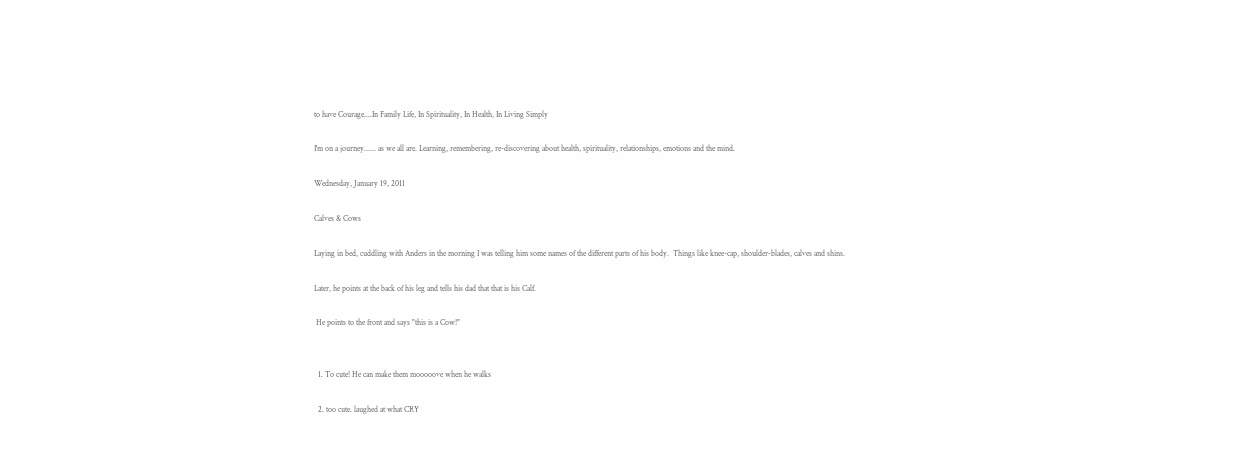to have Courage....In Family Life, In Spirituality, In Health, In Living Simply

I'm on a journey...... as we all are. Learning, remembering, re-discovering about health, spirituality, relationships, emotions and the mind.

Wednesday, January 19, 2011

Calves & Cows

Laying in bed, cuddling with Anders in the morning I was telling him some names of the different parts of his body.  Things like knee-cap, shoulder-blades, calves and shins.

Later, he points at the back of his leg and tells his dad that that is his Calf.

 He points to the front and says "this is a Cow!"


  1. To cute! He can make them mooooove when he walks

  2. too cute. laughed at what CRY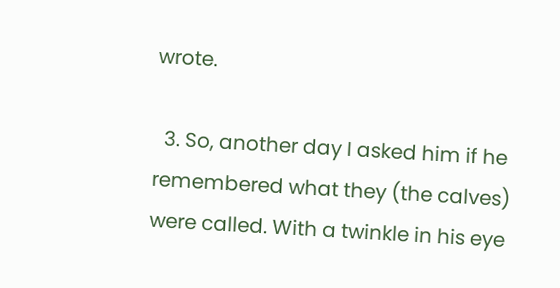wrote.

  3. So, another day I asked him if he remembered what they (the calves) were called. With a twinkle in his eye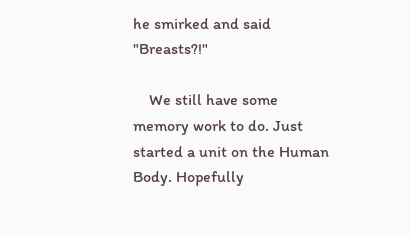he smirked and said "Breasts?!"

    We still have some memory work to do. Just started a unit on the Human Body. Hopefully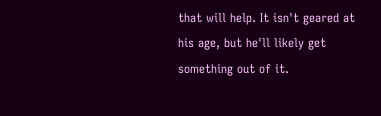that will help. It isn't geared at his age, but he'll likely get something out of it.